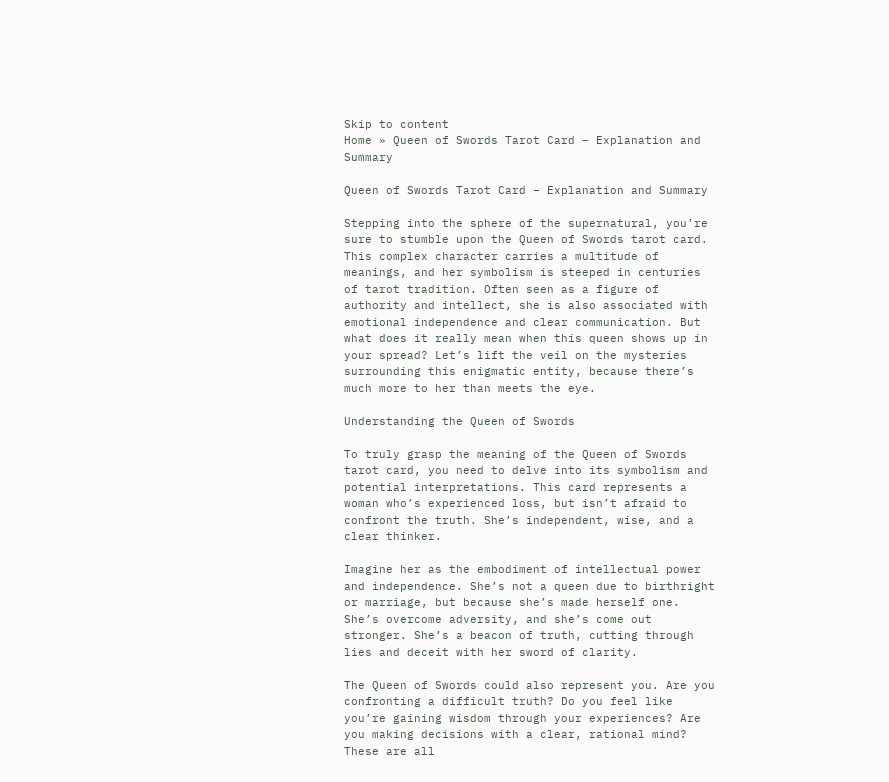Skip to content
Home » Queen of Swords Tarot Card – Explanation and Summary

Queen of Swords Tarot Card – Explanation and Summary

Stepping into the sphere of the supernatural, you’re sure to stumble upon the Queen of Swords tarot card. This complex character carries a multitude of meanings, and her symbolism is steeped in centuries of tarot tradition. Often seen as a figure of authority and intellect, she is also associated with emotional independence and clear communication. But what does it really mean when this queen shows up in your spread? Let’s lift the veil on the mysteries surrounding this enigmatic entity, because there’s much more to her than meets the eye.

Understanding the Queen of Swords

To truly grasp the meaning of the Queen of Swords tarot card, you need to delve into its symbolism and potential interpretations. This card represents a woman who’s experienced loss, but isn’t afraid to confront the truth. She’s independent, wise, and a clear thinker.

Imagine her as the embodiment of intellectual power and independence. She’s not a queen due to birthright or marriage, but because she’s made herself one. She’s overcome adversity, and she’s come out stronger. She’s a beacon of truth, cutting through lies and deceit with her sword of clarity.

The Queen of Swords could also represent you. Are you confronting a difficult truth? Do you feel like you’re gaining wisdom through your experiences? Are you making decisions with a clear, rational mind? These are all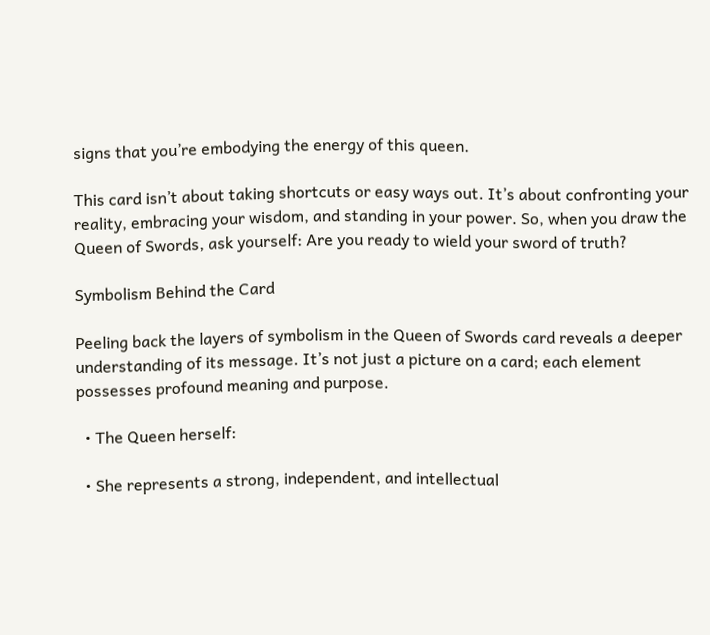signs that you’re embodying the energy of this queen.

This card isn’t about taking shortcuts or easy ways out. It’s about confronting your reality, embracing your wisdom, and standing in your power. So, when you draw the Queen of Swords, ask yourself: Are you ready to wield your sword of truth?

Symbolism Behind the Card

Peeling back the layers of symbolism in the Queen of Swords card reveals a deeper understanding of its message. It’s not just a picture on a card; each element possesses profound meaning and purpose.

  • The Queen herself:

  • She represents a strong, independent, and intellectual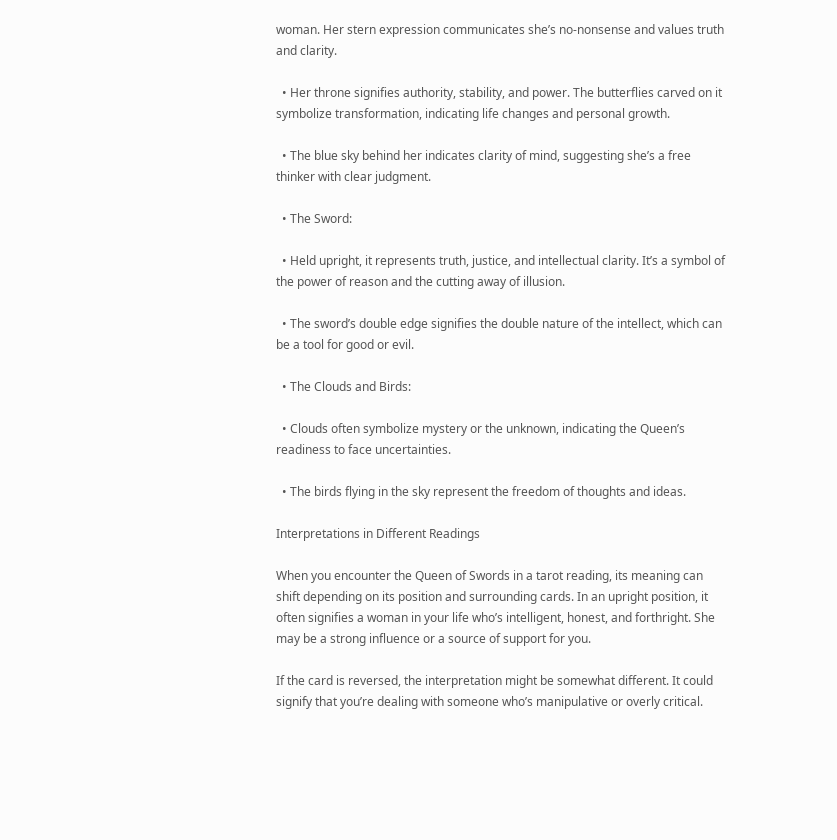woman. Her stern expression communicates she’s no-nonsense and values truth and clarity.

  • Her throne signifies authority, stability, and power. The butterflies carved on it symbolize transformation, indicating life changes and personal growth.

  • The blue sky behind her indicates clarity of mind, suggesting she’s a free thinker with clear judgment.

  • The Sword:

  • Held upright, it represents truth, justice, and intellectual clarity. It’s a symbol of the power of reason and the cutting away of illusion.

  • The sword’s double edge signifies the double nature of the intellect, which can be a tool for good or evil.

  • The Clouds and Birds:

  • Clouds often symbolize mystery or the unknown, indicating the Queen’s readiness to face uncertainties.

  • The birds flying in the sky represent the freedom of thoughts and ideas.

Interpretations in Different Readings

When you encounter the Queen of Swords in a tarot reading, its meaning can shift depending on its position and surrounding cards. In an upright position, it often signifies a woman in your life who’s intelligent, honest, and forthright. She may be a strong influence or a source of support for you.

If the card is reversed, the interpretation might be somewhat different. It could signify that you’re dealing with someone who’s manipulative or overly critical.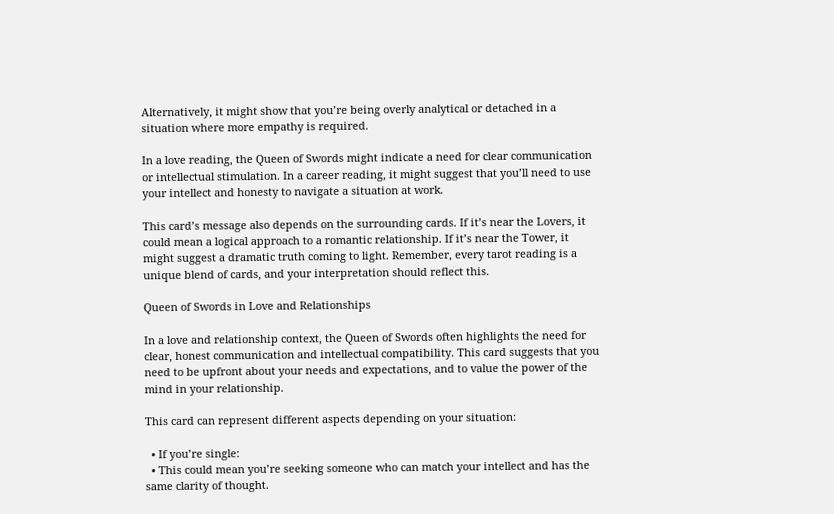Alternatively, it might show that you’re being overly analytical or detached in a situation where more empathy is required.

In a love reading, the Queen of Swords might indicate a need for clear communication or intellectual stimulation. In a career reading, it might suggest that you’ll need to use your intellect and honesty to navigate a situation at work.

This card’s message also depends on the surrounding cards. If it’s near the Lovers, it could mean a logical approach to a romantic relationship. If it’s near the Tower, it might suggest a dramatic truth coming to light. Remember, every tarot reading is a unique blend of cards, and your interpretation should reflect this.

Queen of Swords in Love and Relationships

In a love and relationship context, the Queen of Swords often highlights the need for clear, honest communication and intellectual compatibility. This card suggests that you need to be upfront about your needs and expectations, and to value the power of the mind in your relationship.

This card can represent different aspects depending on your situation:

  • If you’re single:
  • This could mean you’re seeking someone who can match your intellect and has the same clarity of thought.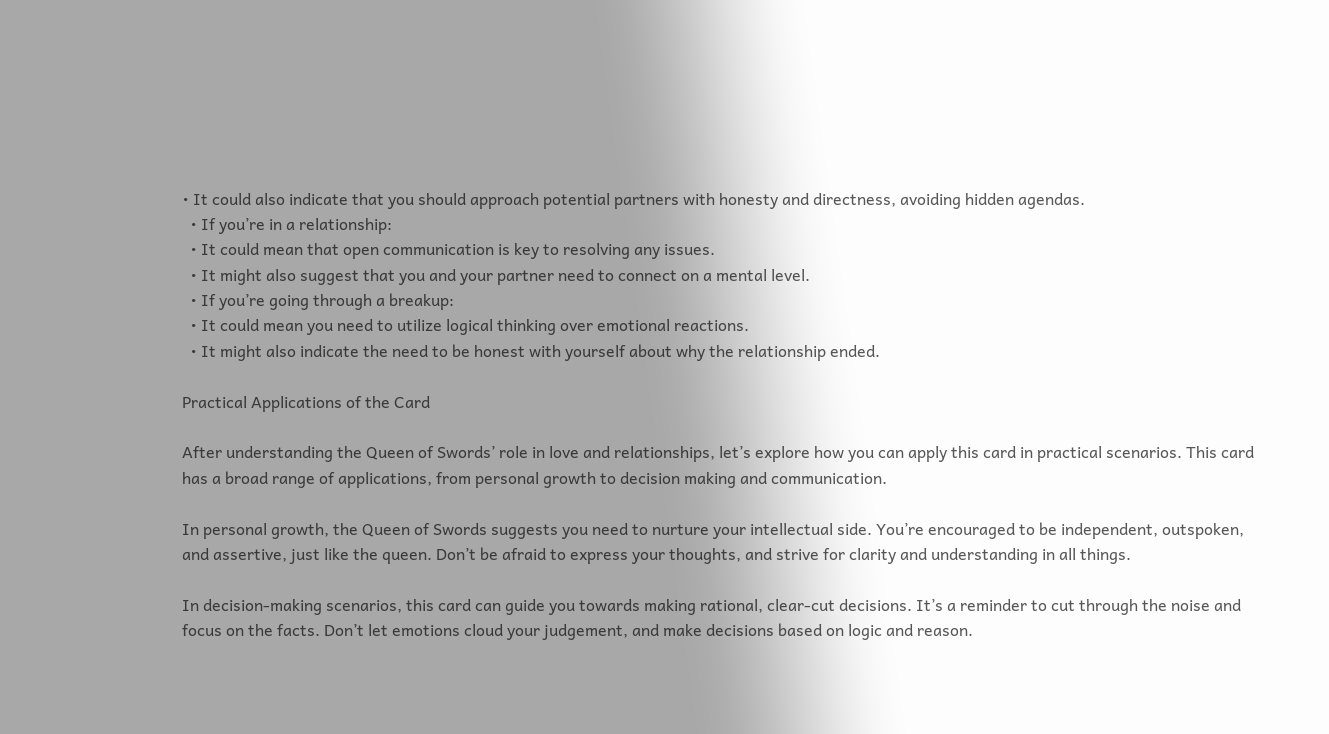• It could also indicate that you should approach potential partners with honesty and directness, avoiding hidden agendas.
  • If you’re in a relationship:
  • It could mean that open communication is key to resolving any issues.
  • It might also suggest that you and your partner need to connect on a mental level.
  • If you’re going through a breakup:
  • It could mean you need to utilize logical thinking over emotional reactions.
  • It might also indicate the need to be honest with yourself about why the relationship ended.

Practical Applications of the Card

After understanding the Queen of Swords’ role in love and relationships, let’s explore how you can apply this card in practical scenarios. This card has a broad range of applications, from personal growth to decision making and communication.

In personal growth, the Queen of Swords suggests you need to nurture your intellectual side. You’re encouraged to be independent, outspoken, and assertive, just like the queen. Don’t be afraid to express your thoughts, and strive for clarity and understanding in all things.

In decision-making scenarios, this card can guide you towards making rational, clear-cut decisions. It’s a reminder to cut through the noise and focus on the facts. Don’t let emotions cloud your judgement, and make decisions based on logic and reason.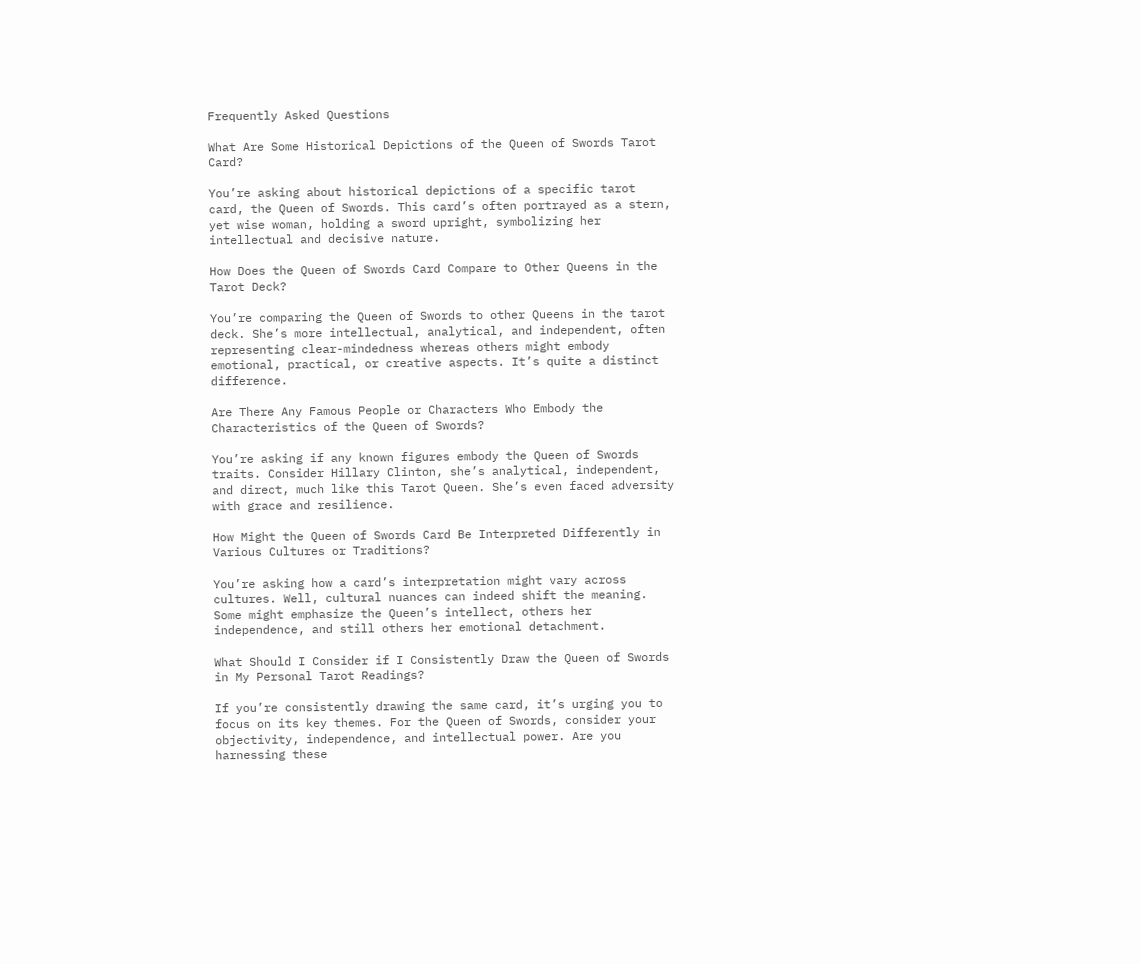Frequently Asked Questions

What Are Some Historical Depictions of the Queen of Swords Tarot Card?

You’re asking about historical depictions of a specific tarot card, the Queen of Swords. This card’s often portrayed as a stern, yet wise woman, holding a sword upright, symbolizing her intellectual and decisive nature.

How Does the Queen of Swords Card Compare to Other Queens in the Tarot Deck?

You’re comparing the Queen of Swords to other Queens in the tarot deck. She’s more intellectual, analytical, and independent, often representing clear-mindedness whereas others might embody emotional, practical, or creative aspects. It’s quite a distinct difference.

Are There Any Famous People or Characters Who Embody the Characteristics of the Queen of Swords?

You’re asking if any known figures embody the Queen of Swords traits. Consider Hillary Clinton, she’s analytical, independent, and direct, much like this Tarot Queen. She’s even faced adversity with grace and resilience.

How Might the Queen of Swords Card Be Interpreted Differently in Various Cultures or Traditions?

You’re asking how a card’s interpretation might vary across cultures. Well, cultural nuances can indeed shift the meaning. Some might emphasize the Queen’s intellect, others her independence, and still others her emotional detachment.

What Should I Consider if I Consistently Draw the Queen of Swords in My Personal Tarot Readings?

If you’re consistently drawing the same card, it’s urging you to focus on its key themes. For the Queen of Swords, consider your objectivity, independence, and intellectual power. Are you harnessing these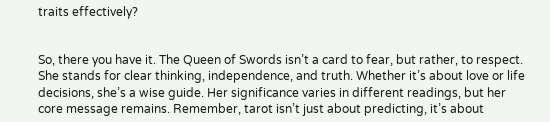traits effectively?


So, there you have it. The Queen of Swords isn’t a card to fear, but rather, to respect. She stands for clear thinking, independence, and truth. Whether it’s about love or life decisions, she’s a wise guide. Her significance varies in different readings, but her core message remains. Remember, tarot isn’t just about predicting, it’s about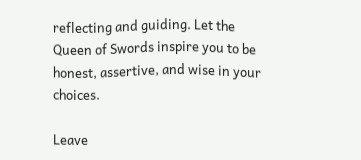reflecting and guiding. Let the Queen of Swords inspire you to be honest, assertive, and wise in your choices.

Leave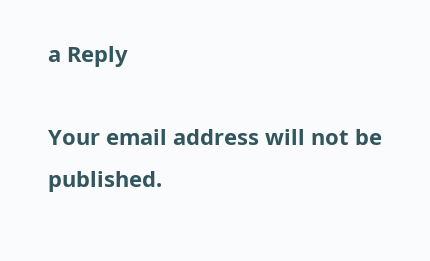a Reply

Your email address will not be published.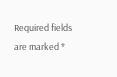Required fields are marked *